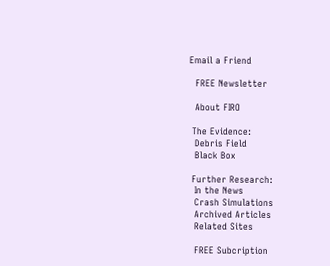Email a Friend

  FREE Newsletter

  About FIRO

 The Evidence:
  Debris Field
  Black Box

 Further Research:
  In the News
  Crash Simulations
  Archived Articles
  Related Sites

  FREE Subcription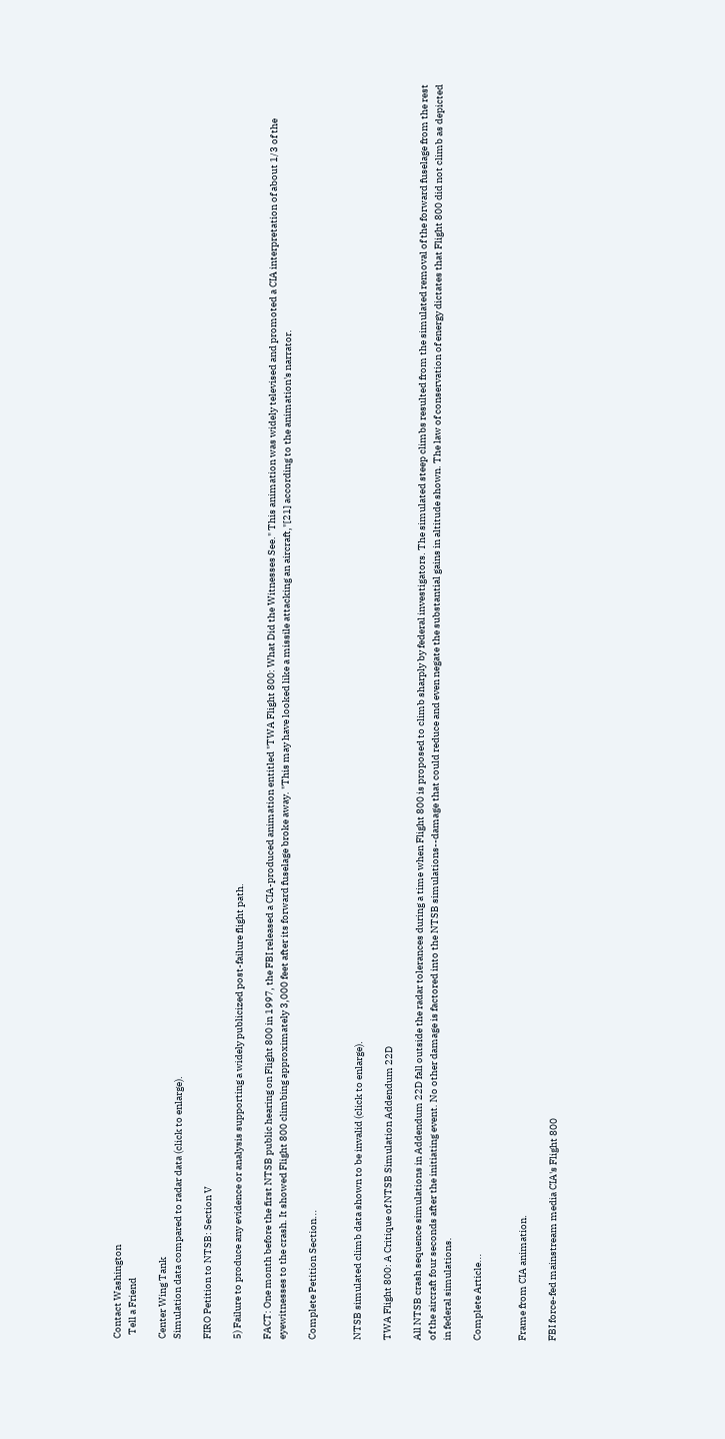Contact Washington
  Tell a Friend

Center Wing Tank
Simulation data compared to radar data (click to enlarge).

FIRO Petition to NTSB: Section V

5) Failure to produce any evidence or analysis supporting a widely publicized post-failure flight path.

FACT: One month before the first NTSB public hearing on Flight 800 in 1997, the FBI released a CIA-produced animation entitled "TWA Flight 800: What Did the Witnesses See." This animation was widely televised and promoted a CIA interpretation of about 1/3 of the eyewitnesses to the crash. It showed Flight 800 climbing approximately 3,000 feet after its forward fuselage broke away. "This may have looked like a missile attacking an aircraft,"[21] according to the animation's narrator.

Complete Petition Section...


NTSB simulated climb data shown to be invalid (click to enlarge).

TWA Flight 800: A Critique of NTSB Simulation Addendum 22D

All NTSB crash sequence simulations in Addendum 22D fall outside the radar tolerances during a time when Flight 800 is proposed to climb sharply by federal investigators. The simulated steep climbs resulted from the simulated removal of the forward fuselage from the rest of the aircraft four seconds after the initiating event. No other damage is factored into the NTSB simulations--damage that could reduce and even negate the substantial gains in altitude shown. The law of conservation of energy dictates that Flight 800 did not climb as depicted in federal simulations.

Complete Article...


Frame from CIA animation.

FBI force-fed mainstream media CIA's Flight 800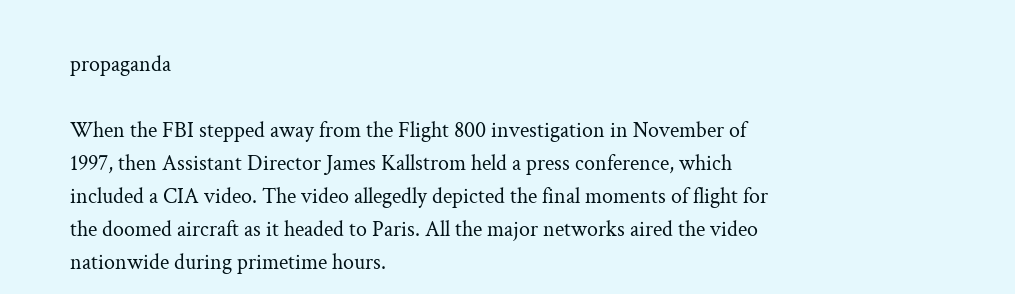propaganda

When the FBI stepped away from the Flight 800 investigation in November of 1997, then Assistant Director James Kallstrom held a press conference, which included a CIA video. The video allegedly depicted the final moments of flight for the doomed aircraft as it headed to Paris. All the major networks aired the video nationwide during primetime hours.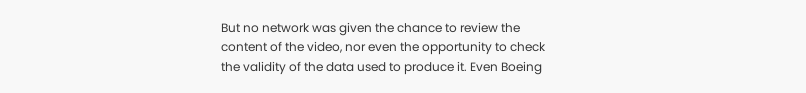But no network was given the chance to review the content of the video, nor even the opportunity to check the validity of the data used to produce it. Even Boeing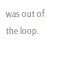was out of the loop.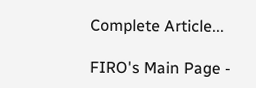Complete Article...

FIRO's Main Page -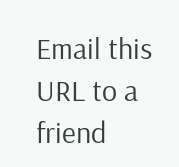Email this URL to a friend